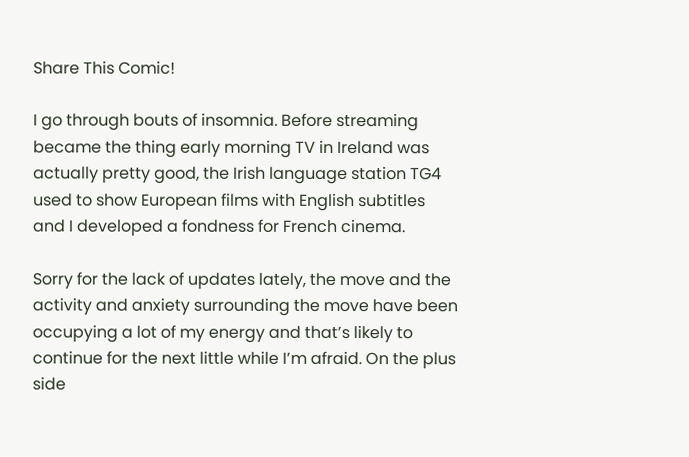Share This Comic!

I go through bouts of insomnia. Before streaming became the thing early morning TV in Ireland was actually pretty good, the Irish language station TG4 used to show European films with English subtitles and I developed a fondness for French cinema.

Sorry for the lack of updates lately, the move and the activity and anxiety surrounding the move have been occupying a lot of my energy and that’s likely to continue for the next little while I’m afraid. On the plus side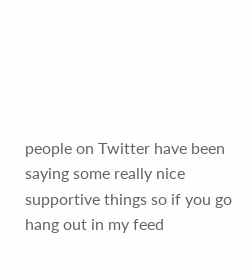people on Twitter have been saying some really nice supportive things so if you go hang out in my feed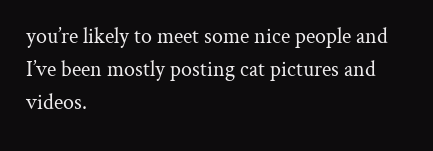you’re likely to meet some nice people and I’ve been mostly posting cat pictures and videos.